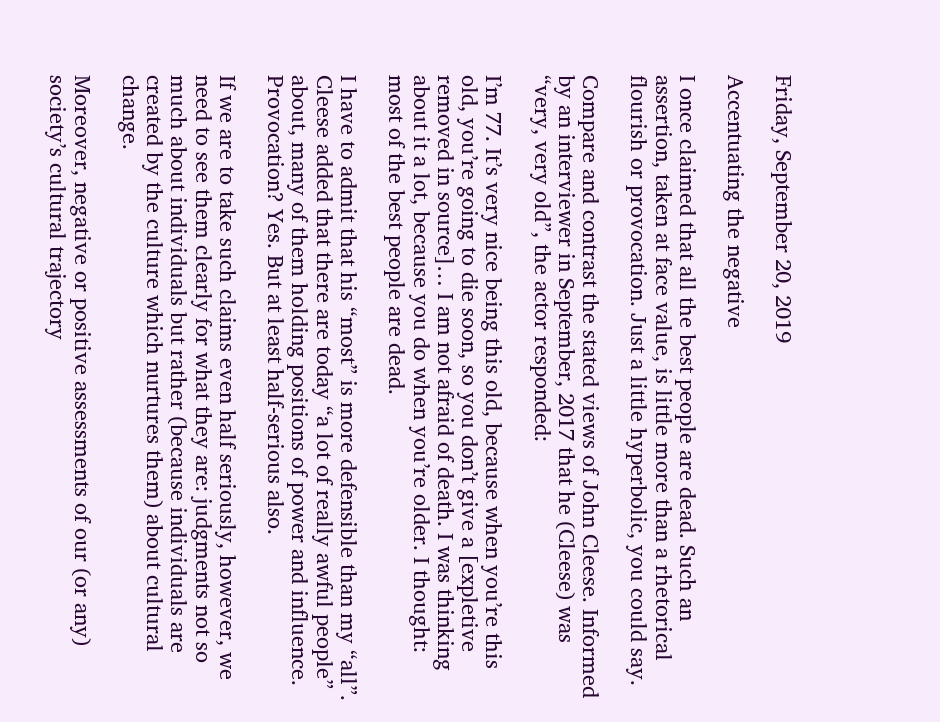Friday, September 20, 2019

Accentuating the negative

I once claimed that all the best people are dead. Such an assertion, taken at face value, is little more than a rhetorical flourish or provocation. Just a little hyperbolic, you could say.

Compare and contrast the stated views of John Cleese. Informed by an interviewer in September, 2017 that he (Cleese) was “very, very old”, the actor responded:

I’m 77. It’s very nice being this old, because when you’re this old, you’re going to die soon, so you don’t give a [expletive removed in source]… I am not afraid of death. I was thinking about it a lot, because you do when you’re older. I thought: most of the best people are dead.

I have to admit that his “most” is more defensible than my “all”. Cleese added that there are today “a lot of really awful people” about, many of them holding positions of power and influence. Provocation? Yes. But at least half-serious also.

If we are to take such claims even half seriously, however, we need to see them clearly for what they are: judgments not so much about individuals but rather (because individuals are created by the culture which nurtures them) about cultural change.

Moreover, negative or positive assessments of our (or any) society’s cultural trajectory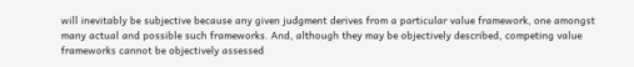will inevitably be subjective because any given judgment derives from a particular value framework, one amongst many actual and possible such frameworks. And, although they may be objectively described, competing value frameworks cannot be objectively assessed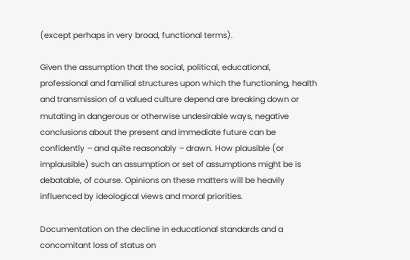(except perhaps in very broad, functional terms).

Given the assumption that the social, political, educational, professional and familial structures upon which the functioning, health and transmission of a valued culture depend are breaking down or mutating in dangerous or otherwise undesirable ways, negative conclusions about the present and immediate future can be confidently – and quite reasonably – drawn. How plausible (or implausible) such an assumption or set of assumptions might be is debatable, of course. Opinions on these matters will be heavily influenced by ideological views and moral priorities.

Documentation on the decline in educational standards and a concomitant loss of status on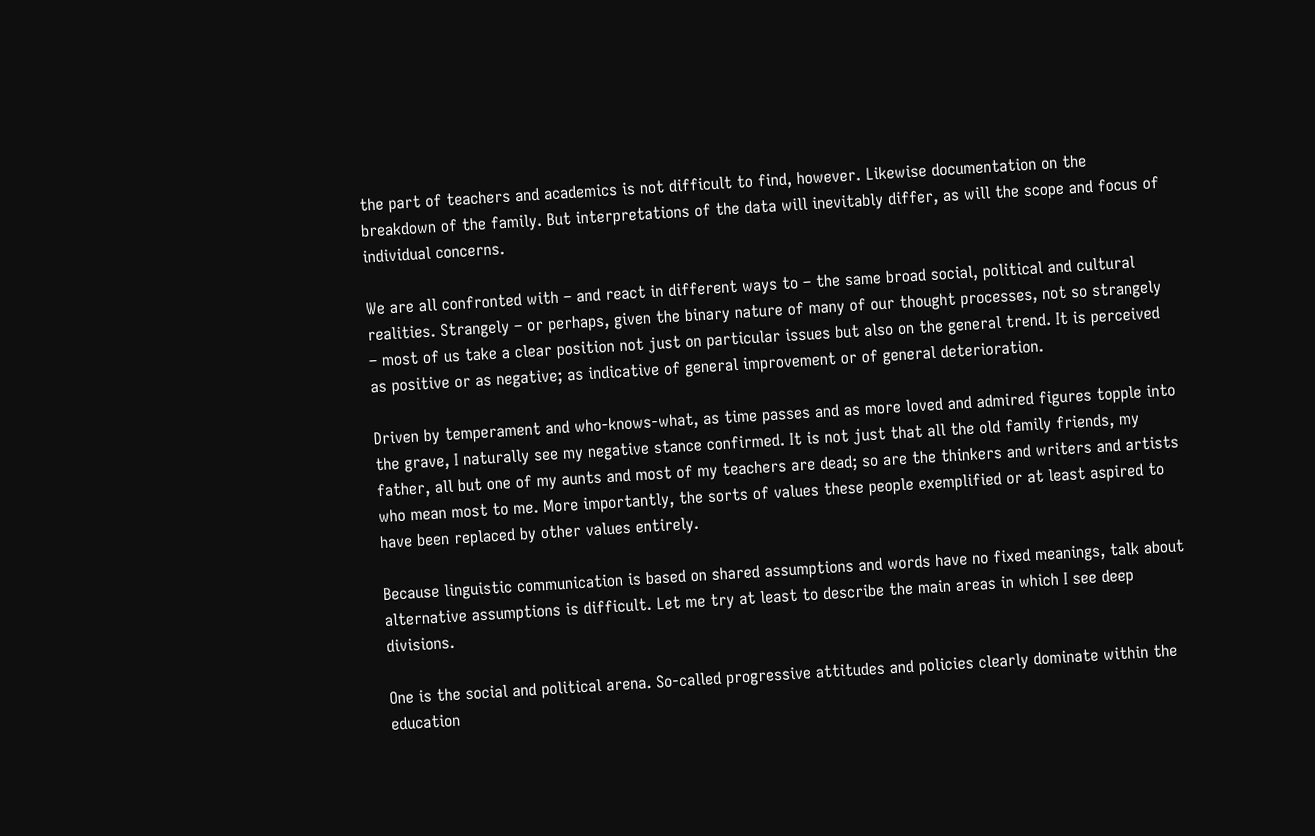the part of teachers and academics is not difficult to find, however. Likewise documentation on the breakdown of the family. But interpretations of the data will inevitably differ, as will the scope and focus of individual concerns.

We are all confronted with – and react in different ways to – the same broad social, political and cultural realities. Strangely – or perhaps, given the binary nature of many of our thought processes, not so strangely – most of us take a clear position not just on particular issues but also on the general trend. It is perceived as positive or as negative; as indicative of general improvement or of general deterioration.

Driven by temperament and who-knows-what, as time passes and as more loved and admired figures topple into the grave, I naturally see my negative stance confirmed. It is not just that all the old family friends, my father, all but one of my aunts and most of my teachers are dead; so are the thinkers and writers and artists who mean most to me. More importantly, the sorts of values these people exemplified or at least aspired to have been replaced by other values entirely.

Because linguistic communication is based on shared assumptions and words have no fixed meanings, talk about alternative assumptions is difficult. Let me try at least to describe the main areas in which I see deep divisions.

One is the social and political arena. So-called progressive attitudes and policies clearly dominate within the education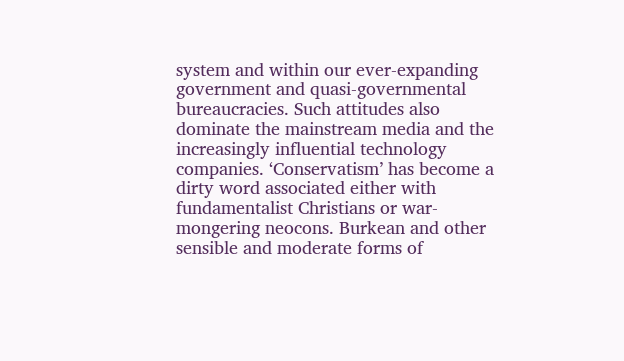system and within our ever-expanding government and quasi-governmental bureaucracies. Such attitudes also dominate the mainstream media and the increasingly influential technology companies. ‘Conservatism’ has become a dirty word associated either with fundamentalist Christians or war-mongering neocons. Burkean and other sensible and moderate forms of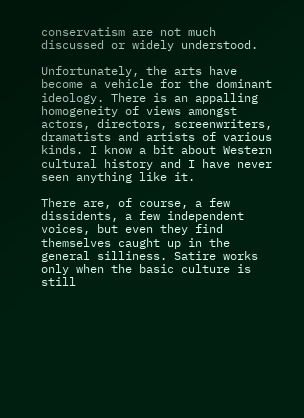conservatism are not much discussed or widely understood.

Unfortunately, the arts have become a vehicle for the dominant ideology. There is an appalling homogeneity of views amongst actors, directors, screenwriters, dramatists and artists of various kinds. I know a bit about Western cultural history and I have never seen anything like it.

There are, of course, a few dissidents, a few independent voices, but even they find themselves caught up in the general silliness. Satire works only when the basic culture is still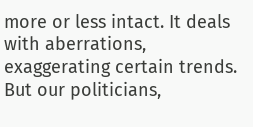more or less intact. It deals with aberrations, exaggerating certain trends. But our politicians,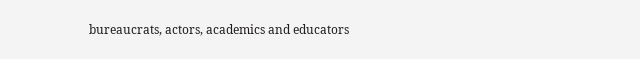bureaucrats, actors, academics and educators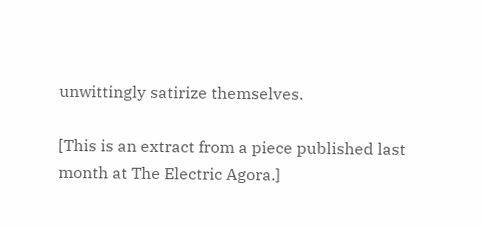unwittingly satirize themselves.

[This is an extract from a piece published last month at The Electric Agora.]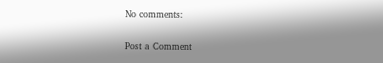No comments:

Post a Comment